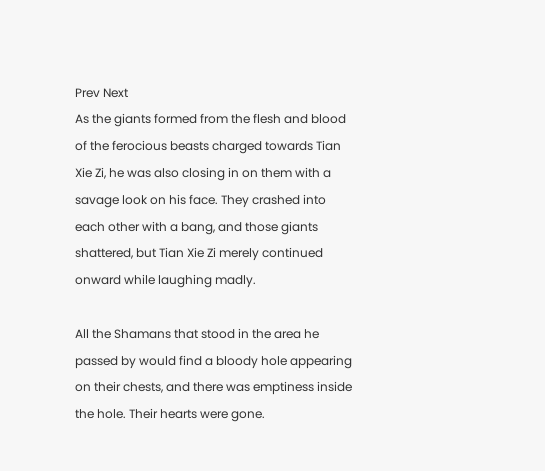Prev Next
As the giants formed from the flesh and blood of the ferocious beasts charged towards Tian Xie Zi, he was also closing in on them with a savage look on his face. They crashed into each other with a bang, and those giants shattered, but Tian Xie Zi merely continued onward while laughing madly.

All the Shamans that stood in the area he passed by would find a bloody hole appearing on their chests, and there was emptiness inside the hole. Their hearts were gone.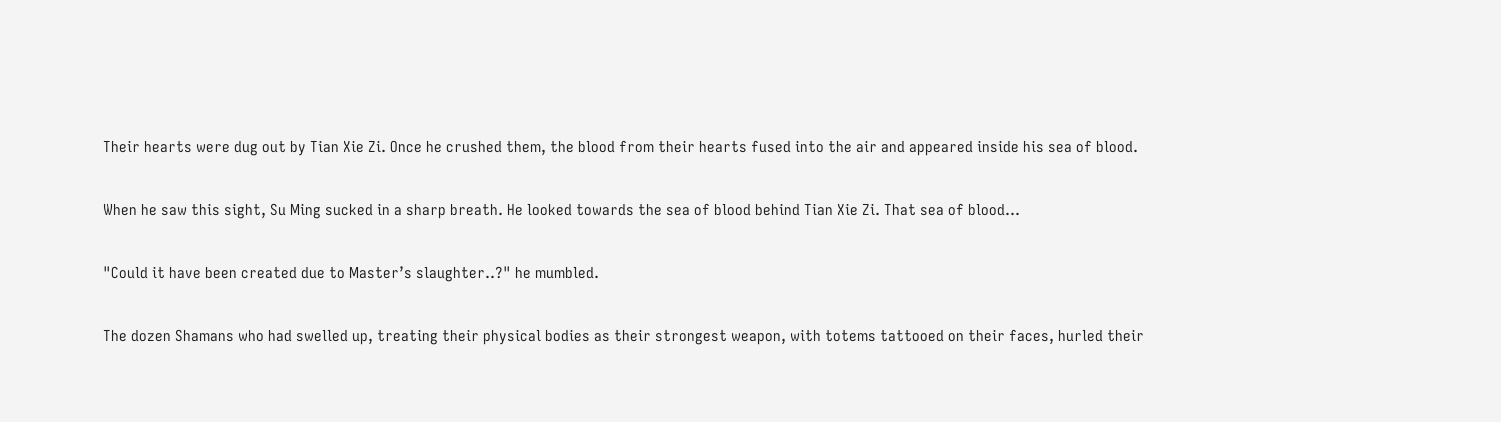Their hearts were dug out by Tian Xie Zi. Once he crushed them, the blood from their hearts fused into the air and appeared inside his sea of blood.

When he saw this sight, Su Ming sucked in a sharp breath. He looked towards the sea of blood behind Tian Xie Zi. That sea of blood…

"Could it have been created due to Master’s slaughter..?" he mumbled.

The dozen Shamans who had swelled up, treating their physical bodies as their strongest weapon, with totems tattooed on their faces, hurled their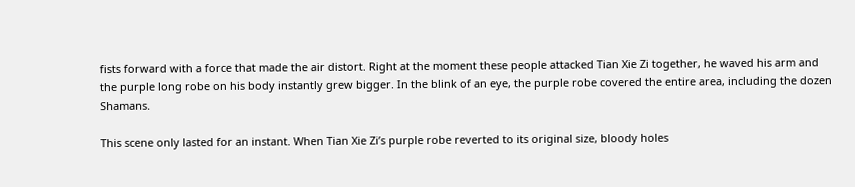fists forward with a force that made the air distort. Right at the moment these people attacked Tian Xie Zi together, he waved his arm and the purple long robe on his body instantly grew bigger. In the blink of an eye, the purple robe covered the entire area, including the dozen Shamans.

This scene only lasted for an instant. When Tian Xie Zi’s purple robe reverted to its original size, bloody holes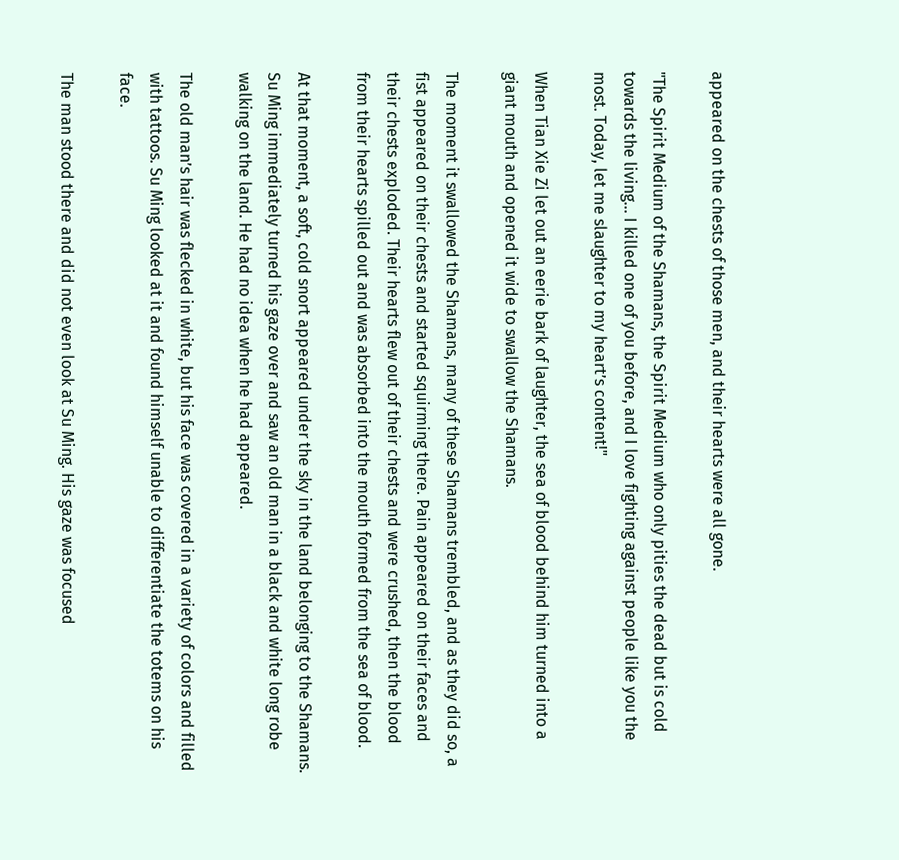appeared on the chests of those men, and their hearts were all gone.

"The Spirit Medium of the Shamans, the Spirit Medium who only pities the dead but is cold towards the living… I killed one of you before, and I love fighting against people like you the most. Today, let me slaughter to my heart’s content!"

When Tian Xie Zi let out an eerie bark of laughter, the sea of blood behind him turned into a giant mouth and opened it wide to swallow the Shamans.

The moment it swallowed the Shamans, many of these Shamans trembled, and as they did so, a fist appeared on their chests and started squirming there. Pain appeared on their faces and their chests exploded. Their hearts flew out of their chests and were crushed, then the blood from their hearts spilled out and was absorbed into the mouth formed from the sea of blood.

At that moment, a soft, cold snort appeared under the sky in the land belonging to the Shamans. Su Ming immediately turned his gaze over and saw an old man in a black and white long robe walking on the land. He had no idea when he had appeared.

The old man’s hair was flecked in white, but his face was covered in a variety of colors and filled with tattoos. Su Ming looked at it and found himself unable to differentiate the totems on his face.

The man stood there and did not even look at Su Ming. His gaze was focused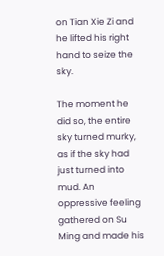on Tian Xie Zi and he lifted his right hand to seize the sky.

The moment he did so, the entire sky turned murky, as if the sky had just turned into mud. An oppressive feeling gathered on Su Ming and made his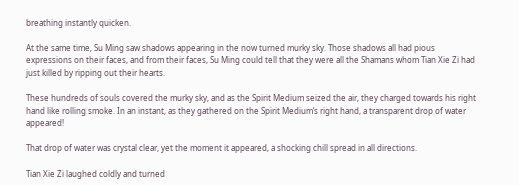breathing instantly quicken.

At the same time, Su Ming saw shadows appearing in the now turned murky sky. Those shadows all had pious expressions on their faces, and from their faces, Su Ming could tell that they were all the Shamans whom Tian Xie Zi had just killed by ripping out their hearts.

These hundreds of souls covered the murky sky, and as the Spirit Medium seized the air, they charged towards his right hand like rolling smoke. In an instant, as they gathered on the Spirit Medium’s right hand, a transparent drop of water appeared!

That drop of water was crystal clear, yet the moment it appeared, a shocking chill spread in all directions.

Tian Xie Zi laughed coldly and turned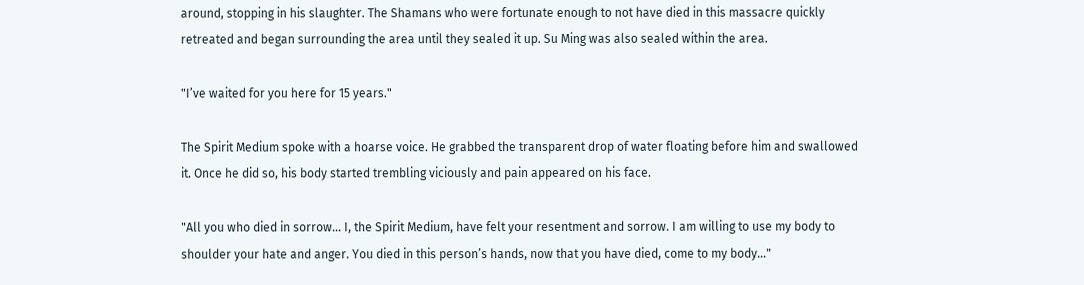around, stopping in his slaughter. The Shamans who were fortunate enough to not have died in this massacre quickly retreated and began surrounding the area until they sealed it up. Su Ming was also sealed within the area.

"I’ve waited for you here for 15 years."

The Spirit Medium spoke with a hoarse voice. He grabbed the transparent drop of water floating before him and swallowed it. Once he did so, his body started trembling viciously and pain appeared on his face.

"All you who died in sorrow… I, the Spirit Medium, have felt your resentment and sorrow. I am willing to use my body to shoulder your hate and anger. You died in this person’s hands, now that you have died, come to my body…"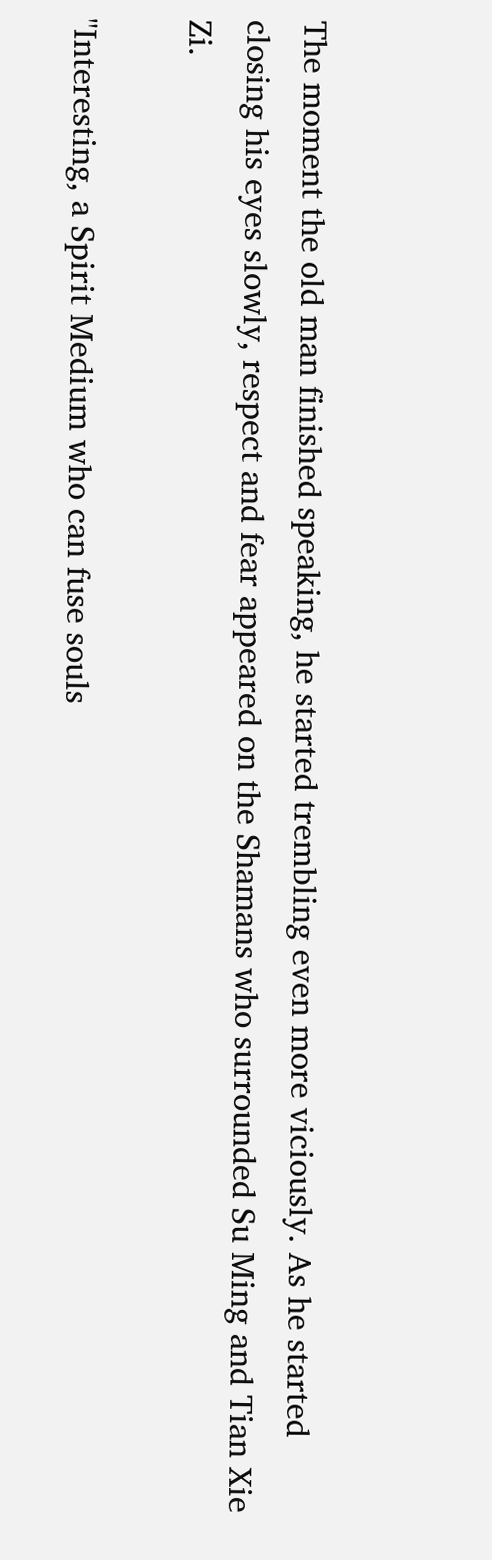The moment the old man finished speaking, he started trembling even more viciously. As he started closing his eyes slowly, respect and fear appeared on the Shamans who surrounded Su Ming and Tian Xie Zi.

"Interesting, a Spirit Medium who can fuse souls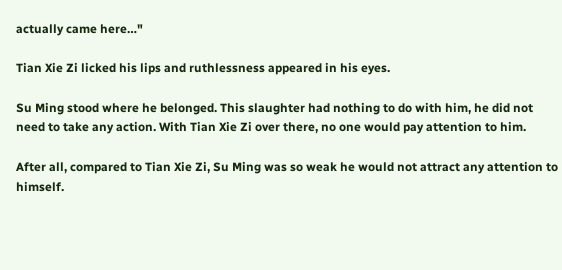actually came here…"

Tian Xie Zi licked his lips and ruthlessness appeared in his eyes.

Su Ming stood where he belonged. This slaughter had nothing to do with him, he did not need to take any action. With Tian Xie Zi over there, no one would pay attention to him.

After all, compared to Tian Xie Zi, Su Ming was so weak he would not attract any attention to himself.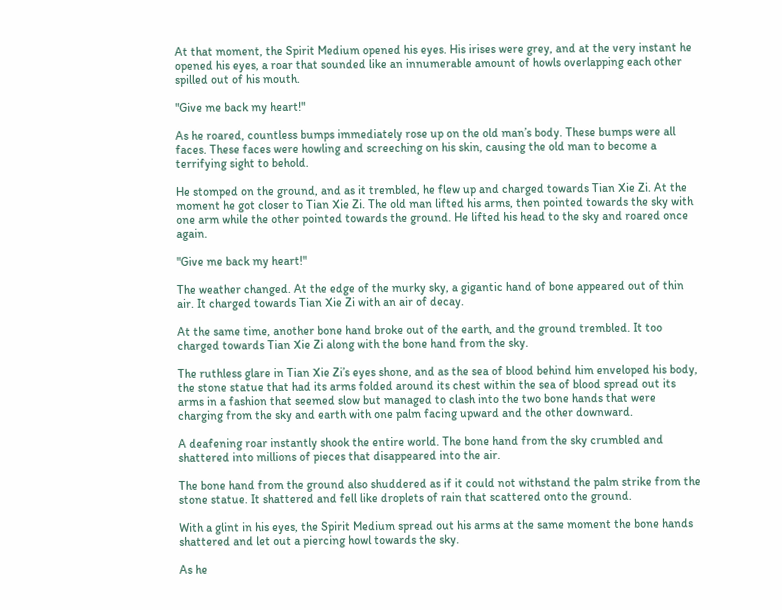At that moment, the Spirit Medium opened his eyes. His irises were grey, and at the very instant he opened his eyes, a roar that sounded like an innumerable amount of howls overlapping each other spilled out of his mouth.

"Give me back my heart!"

As he roared, countless bumps immediately rose up on the old man’s body. These bumps were all faces. These faces were howling and screeching on his skin, causing the old man to become a terrifying sight to behold.

He stomped on the ground, and as it trembled, he flew up and charged towards Tian Xie Zi. At the moment he got closer to Tian Xie Zi. The old man lifted his arms, then pointed towards the sky with one arm while the other pointed towards the ground. He lifted his head to the sky and roared once again.

"Give me back my heart!"

The weather changed. At the edge of the murky sky, a gigantic hand of bone appeared out of thin air. It charged towards Tian Xie Zi with an air of decay.

At the same time, another bone hand broke out of the earth, and the ground trembled. It too charged towards Tian Xie Zi along with the bone hand from the sky.

The ruthless glare in Tian Xie Zi’s eyes shone, and as the sea of blood behind him enveloped his body, the stone statue that had its arms folded around its chest within the sea of blood spread out its arms in a fashion that seemed slow but managed to clash into the two bone hands that were charging from the sky and earth with one palm facing upward and the other downward.

A deafening roar instantly shook the entire world. The bone hand from the sky crumbled and shattered into millions of pieces that disappeared into the air.

The bone hand from the ground also shuddered as if it could not withstand the palm strike from the stone statue. It shattered and fell like droplets of rain that scattered onto the ground.

With a glint in his eyes, the Spirit Medium spread out his arms at the same moment the bone hands shattered and let out a piercing howl towards the sky.

As he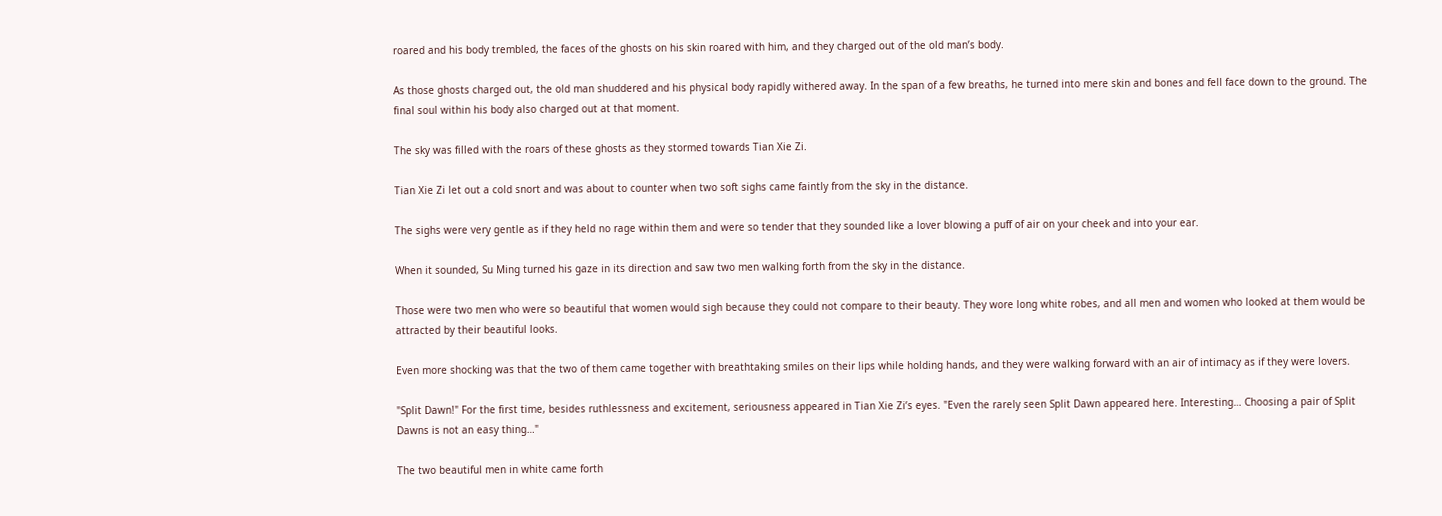roared and his body trembled, the faces of the ghosts on his skin roared with him, and they charged out of the old man’s body.

As those ghosts charged out, the old man shuddered and his physical body rapidly withered away. In the span of a few breaths, he turned into mere skin and bones and fell face down to the ground. The final soul within his body also charged out at that moment.

The sky was filled with the roars of these ghosts as they stormed towards Tian Xie Zi.

Tian Xie Zi let out a cold snort and was about to counter when two soft sighs came faintly from the sky in the distance.

The sighs were very gentle as if they held no rage within them and were so tender that they sounded like a lover blowing a puff of air on your cheek and into your ear.

When it sounded, Su Ming turned his gaze in its direction and saw two men walking forth from the sky in the distance.

Those were two men who were so beautiful that women would sigh because they could not compare to their beauty. They wore long white robes, and all men and women who looked at them would be attracted by their beautiful looks.

Even more shocking was that the two of them came together with breathtaking smiles on their lips while holding hands, and they were walking forward with an air of intimacy as if they were lovers.

"Split Dawn!" For the first time, besides ruthlessness and excitement, seriousness appeared in Tian Xie Zi’s eyes. "Even the rarely seen Split Dawn appeared here. Interesting… Choosing a pair of Split Dawns is not an easy thing…"

The two beautiful men in white came forth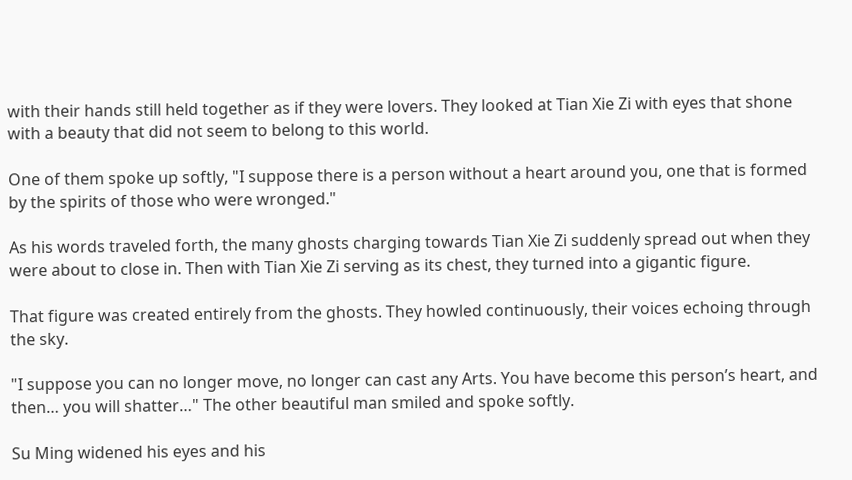with their hands still held together as if they were lovers. They looked at Tian Xie Zi with eyes that shone with a beauty that did not seem to belong to this world.

One of them spoke up softly, "I suppose there is a person without a heart around you, one that is formed by the spirits of those who were wronged."

As his words traveled forth, the many ghosts charging towards Tian Xie Zi suddenly spread out when they were about to close in. Then with Tian Xie Zi serving as its chest, they turned into a gigantic figure.

That figure was created entirely from the ghosts. They howled continuously, their voices echoing through the sky.

"I suppose you can no longer move, no longer can cast any Arts. You have become this person’s heart, and then… you will shatter…" The other beautiful man smiled and spoke softly.

Su Ming widened his eyes and his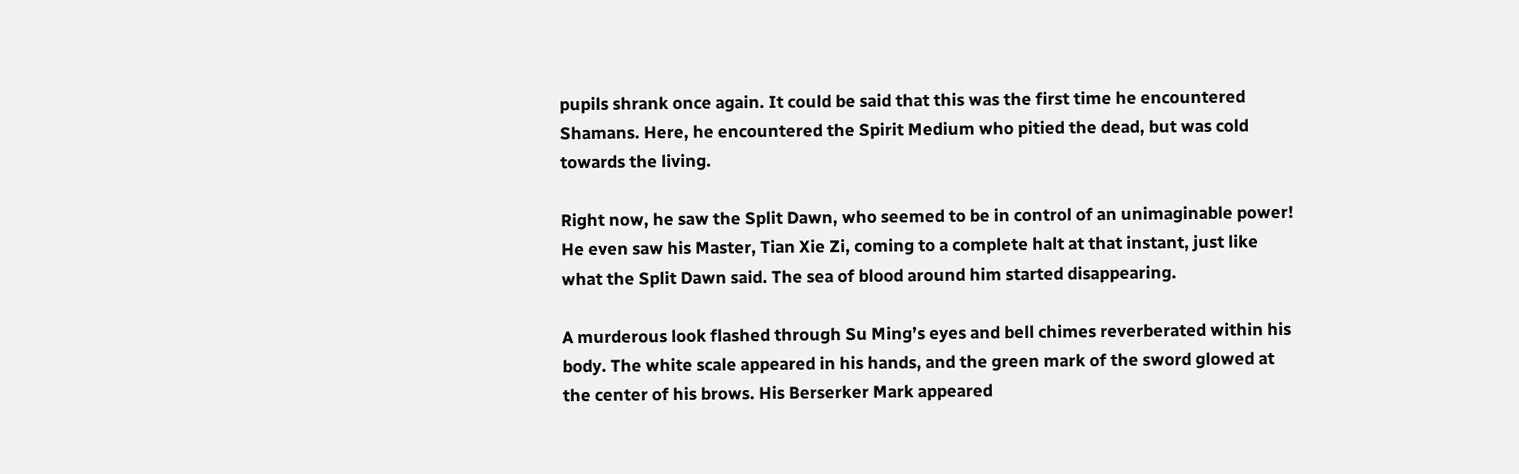pupils shrank once again. It could be said that this was the first time he encountered Shamans. Here, he encountered the Spirit Medium who pitied the dead, but was cold towards the living.

Right now, he saw the Split Dawn, who seemed to be in control of an unimaginable power! He even saw his Master, Tian Xie Zi, coming to a complete halt at that instant, just like what the Split Dawn said. The sea of blood around him started disappearing.

A murderous look flashed through Su Ming’s eyes and bell chimes reverberated within his body. The white scale appeared in his hands, and the green mark of the sword glowed at the center of his brows. His Berserker Mark appeared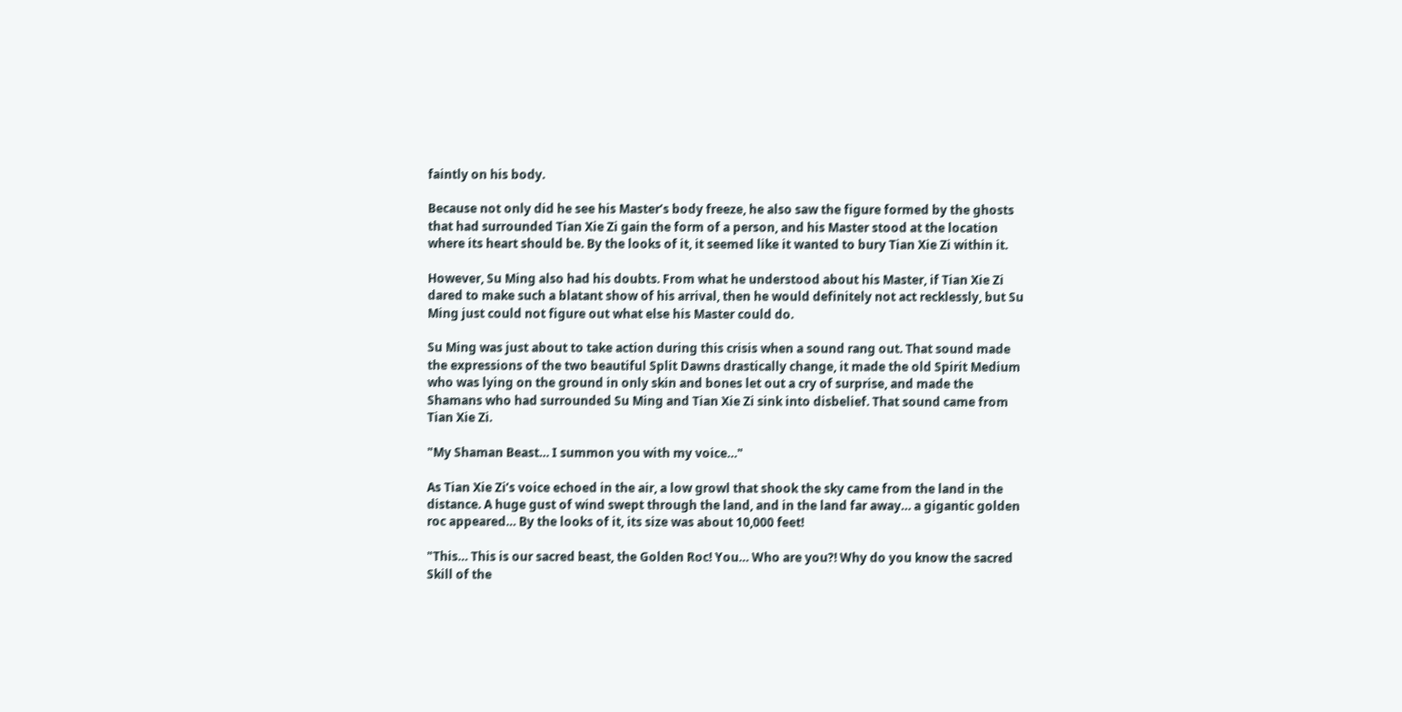faintly on his body.

Because not only did he see his Master’s body freeze, he also saw the figure formed by the ghosts that had surrounded Tian Xie Zi gain the form of a person, and his Master stood at the location where its heart should be. By the looks of it, it seemed like it wanted to bury Tian Xie Zi within it.

However, Su Ming also had his doubts. From what he understood about his Master, if Tian Xie Zi dared to make such a blatant show of his arrival, then he would definitely not act recklessly, but Su Ming just could not figure out what else his Master could do.

Su Ming was just about to take action during this crisis when a sound rang out. That sound made the expressions of the two beautiful Split Dawns drastically change, it made the old Spirit Medium who was lying on the ground in only skin and bones let out a cry of surprise, and made the Shamans who had surrounded Su Ming and Tian Xie Zi sink into disbelief. That sound came from Tian Xie Zi.

"My Shaman Beast… I summon you with my voice…"

As Tian Xie Zi’s voice echoed in the air, a low growl that shook the sky came from the land in the distance. A huge gust of wind swept through the land, and in the land far away… a gigantic golden roc appeared… By the looks of it, its size was about 10,000 feet!

"This… This is our sacred beast, the Golden Roc! You… Who are you?! Why do you know the sacred Skill of the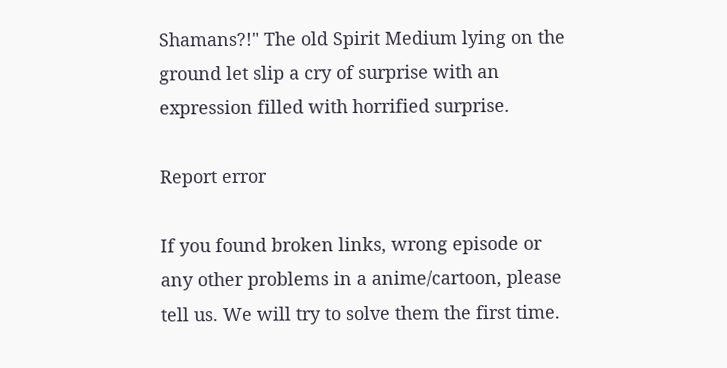Shamans?!" The old Spirit Medium lying on the ground let slip a cry of surprise with an expression filled with horrified surprise.

Report error

If you found broken links, wrong episode or any other problems in a anime/cartoon, please tell us. We will try to solve them the first time.